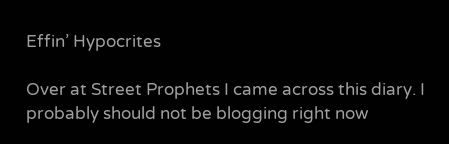Effin’ Hypocrites

Over at Street Prophets I came across this diary. I probably should not be blogging right now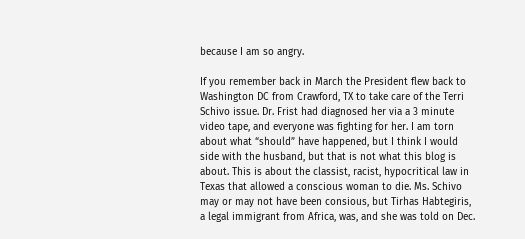because I am so angry.

If you remember back in March the President flew back to Washington DC from Crawford, TX to take care of the Terri Schivo issue. Dr. Frist had diagnosed her via a 3 minute video tape, and everyone was fighting for her. I am torn about what “should” have happened, but I think I would side with the husband, but that is not what this blog is about. This is about the classist, racist, hypocritical law in Texas that allowed a conscious woman to die. Ms. Schivo may or may not have been consious, but Tirhas Habtegiris, a legal immigrant from Africa, was, and she was told on Dec.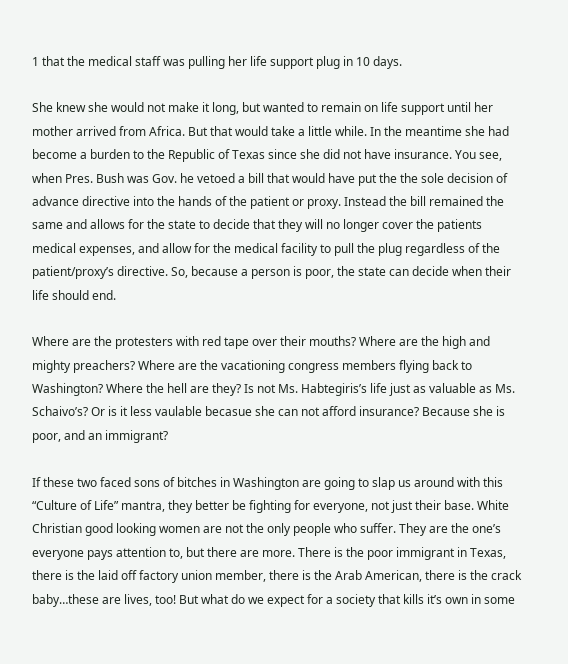1 that the medical staff was pulling her life support plug in 10 days.

She knew she would not make it long, but wanted to remain on life support until her mother arrived from Africa. But that would take a little while. In the meantime she had become a burden to the Republic of Texas since she did not have insurance. You see, when Pres. Bush was Gov. he vetoed a bill that would have put the the sole decision of advance directive into the hands of the patient or proxy. Instead the bill remained the same and allows for the state to decide that they will no longer cover the patients medical expenses, and allow for the medical facility to pull the plug regardless of the patient/proxy’s directive. So, because a person is poor, the state can decide when their life should end.

Where are the protesters with red tape over their mouths? Where are the high and mighty preachers? Where are the vacationing congress members flying back to Washington? Where the hell are they? Is not Ms. Habtegiris’s life just as valuable as Ms. Schaivo’s? Or is it less vaulable becasue she can not afford insurance? Because she is poor, and an immigrant?

If these two faced sons of bitches in Washington are going to slap us around with this “Culture of Life” mantra, they better be fighting for everyone, not just their base. White Christian good looking women are not the only people who suffer. They are the one’s everyone pays attention to, but there are more. There is the poor immigrant in Texas, there is the laid off factory union member, there is the Arab American, there is the crack baby…these are lives, too! But what do we expect for a society that kills it’s own in some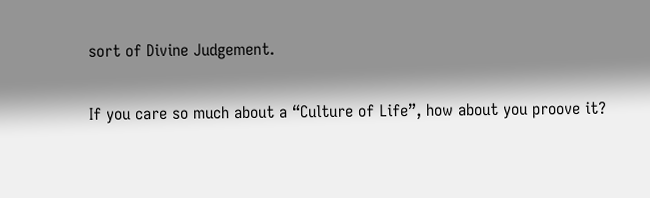sort of Divine Judgement.

If you care so much about a “Culture of Life”, how about you proove it?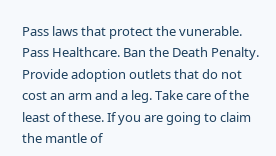Pass laws that protect the vunerable. Pass Healthcare. Ban the Death Penalty. Provide adoption outlets that do not cost an arm and a leg. Take care of the least of these. If you are going to claim the mantle of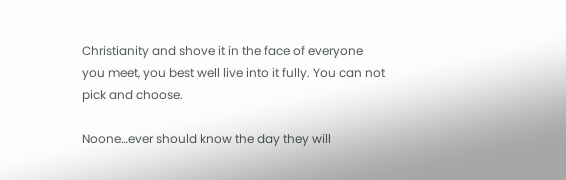Christianity and shove it in the face of everyone you meet, you best well live into it fully. You can not pick and choose.

Noone…ever should know the day they will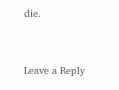die.


Leave a Reply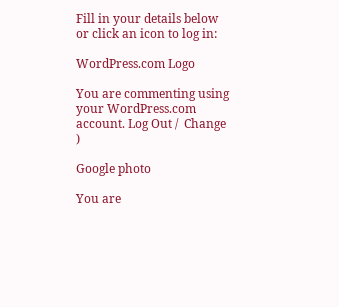Fill in your details below or click an icon to log in:

WordPress.com Logo

You are commenting using your WordPress.com account. Log Out /  Change )

Google photo

You are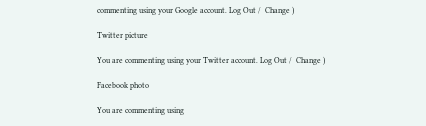commenting using your Google account. Log Out /  Change )

Twitter picture

You are commenting using your Twitter account. Log Out /  Change )

Facebook photo

You are commenting using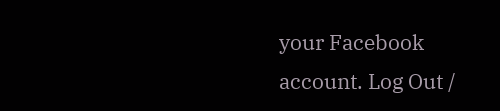your Facebook account. Log Out /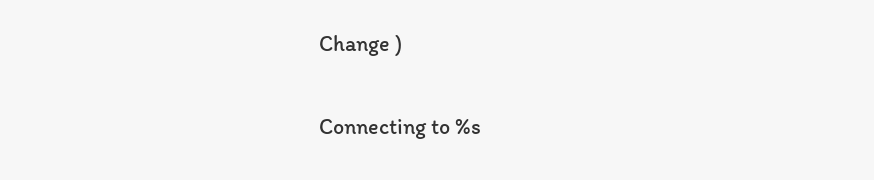Change )

Connecting to %s